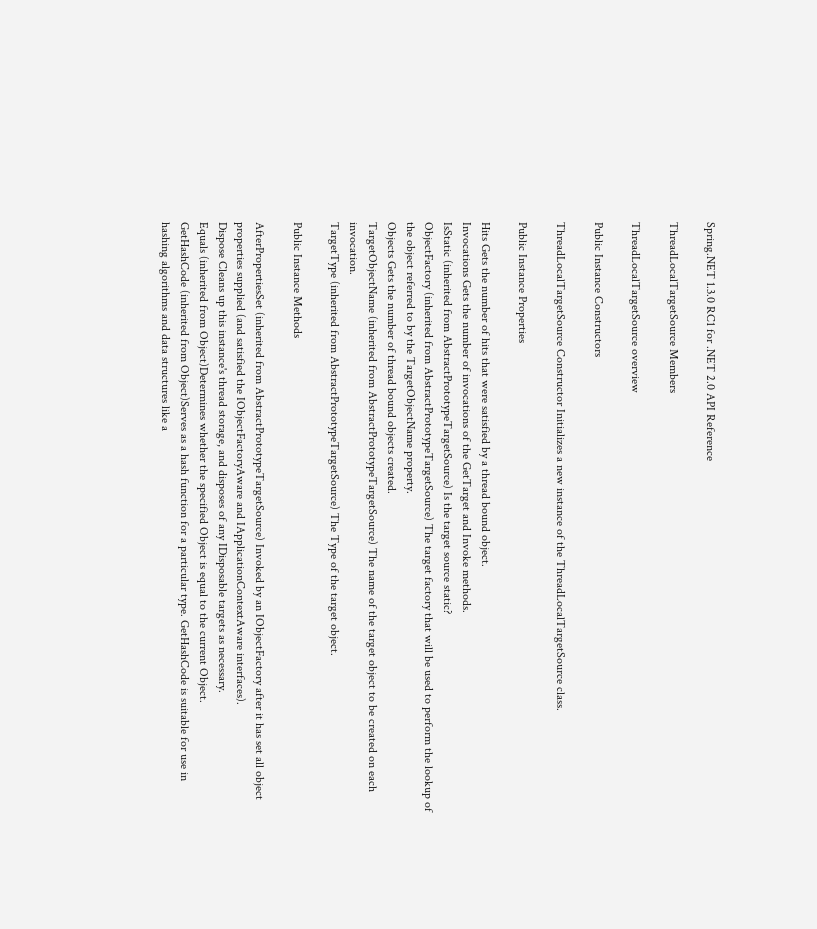Spring.NET 1.3.0 RC1 for .NET 2.0 API Reference

ThreadLocalTargetSource Members

ThreadLocalTargetSource overview

Public Instance Constructors

ThreadLocalTargetSource Constructor Initializes a new instance of the ThreadLocalTargetSource class.

Public Instance Properties

Hits Gets the number of hits that were satisfied by a thread bound object.
Invocations Gets the number of invocations of the GetTarget and Invoke methods.
IsStatic (inherited from AbstractPrototypeTargetSource) Is the target source static?
ObjectFactory (inherited from AbstractPrototypeTargetSource) The target factory that will be used to perform the lookup of the object referred to by the TargetObjectName property.
Objects Gets the number of thread bound objects created.
TargetObjectName (inherited from AbstractPrototypeTargetSource) The name of the target object to be created on each invocation.
TargetType (inherited from AbstractPrototypeTargetSource) The Type of the target object.

Public Instance Methods

AfterPropertiesSet (inherited from AbstractPrototypeTargetSource) Invoked by an IObjectFactory after it has set all object properties supplied (and satisfied the IObjectFactoryAware and IApplicationContextAware interfaces).
Dispose Cleans up this instance's thread storage, and disposes of any IDisposable targets as necessary.
Equals (inherited from Object)Determines whether the specified Object is equal to the current Object.
GetHashCode (inherited from Object)Serves as a hash function for a particular type. GetHashCode is suitable for use in hashing algorithms and data structures like a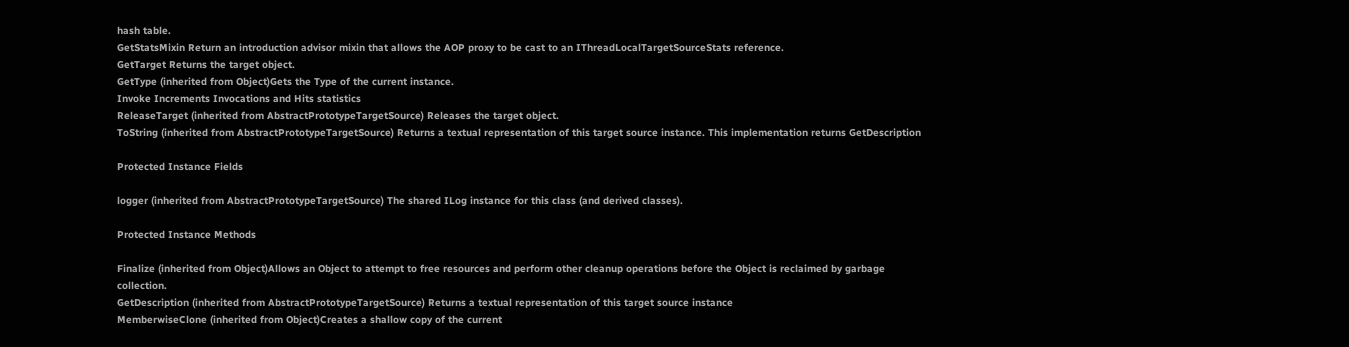hash table.
GetStatsMixin Return an introduction advisor mixin that allows the AOP proxy to be cast to an IThreadLocalTargetSourceStats reference.
GetTarget Returns the target object.
GetType (inherited from Object)Gets the Type of the current instance.
Invoke Increments Invocations and Hits statistics
ReleaseTarget (inherited from AbstractPrototypeTargetSource) Releases the target object.
ToString (inherited from AbstractPrototypeTargetSource) Returns a textual representation of this target source instance. This implementation returns GetDescription

Protected Instance Fields

logger (inherited from AbstractPrototypeTargetSource) The shared ILog instance for this class (and derived classes).

Protected Instance Methods

Finalize (inherited from Object)Allows an Object to attempt to free resources and perform other cleanup operations before the Object is reclaimed by garbage collection.
GetDescription (inherited from AbstractPrototypeTargetSource) Returns a textual representation of this target source instance
MemberwiseClone (inherited from Object)Creates a shallow copy of the current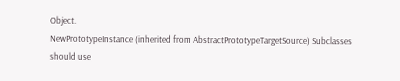Object.
NewPrototypeInstance (inherited from AbstractPrototypeTargetSource) Subclasses should use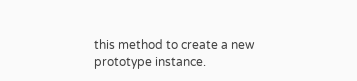this method to create a new prototype instance.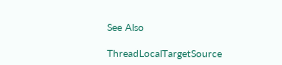See Also

ThreadLocalTargetSource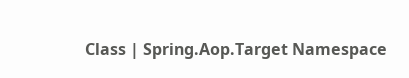Class | Spring.Aop.Target Namespace